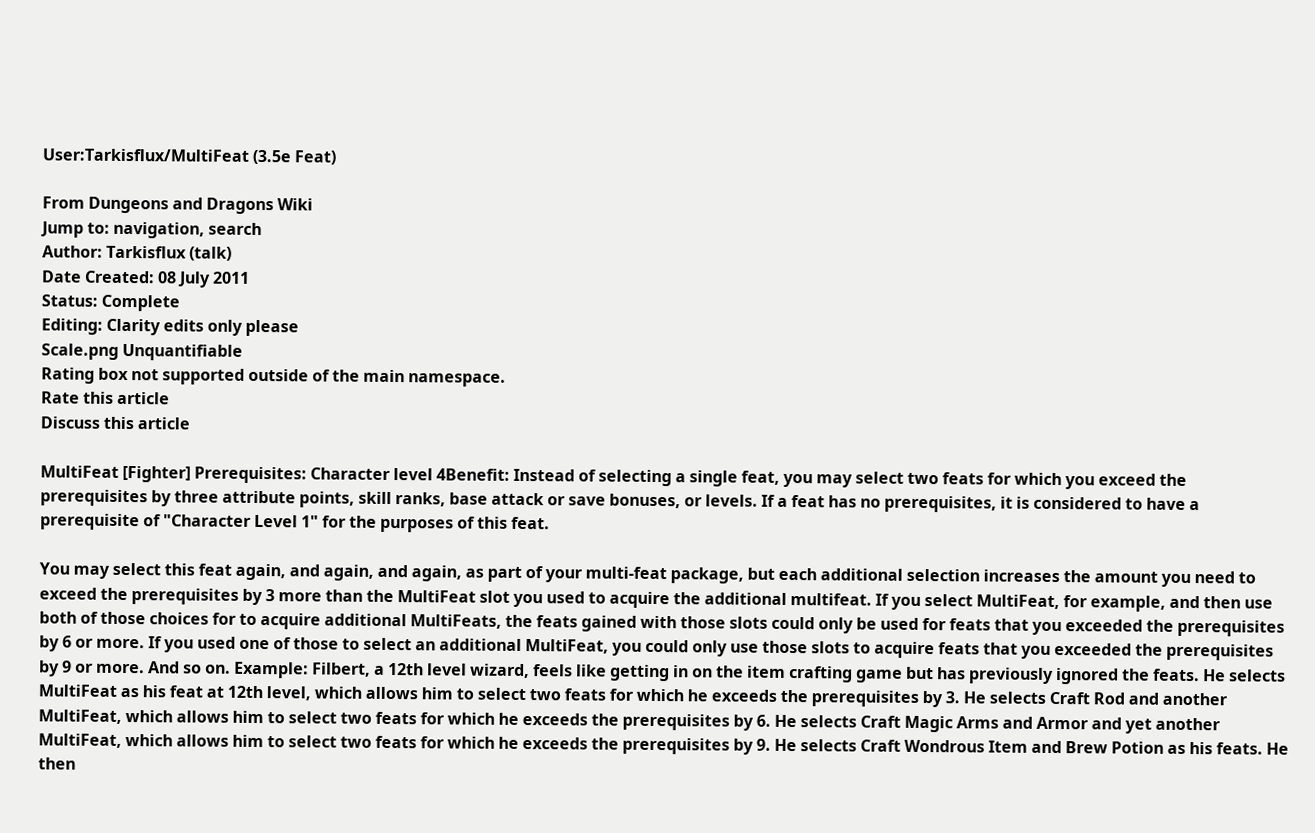User:Tarkisflux/MultiFeat (3.5e Feat)

From Dungeons and Dragons Wiki
Jump to: navigation, search
Author: Tarkisflux (talk)
Date Created: 08 July 2011
Status: Complete
Editing: Clarity edits only please
Scale.png Unquantifiable
Rating box not supported outside of the main namespace.
Rate this article
Discuss this article

MultiFeat [Fighter] Prerequisites: Character level 4Benefit: Instead of selecting a single feat, you may select two feats for which you exceed the prerequisites by three attribute points, skill ranks, base attack or save bonuses, or levels. If a feat has no prerequisites, it is considered to have a prerequisite of "Character Level 1" for the purposes of this feat.

You may select this feat again, and again, and again, as part of your multi-feat package, but each additional selection increases the amount you need to exceed the prerequisites by 3 more than the MultiFeat slot you used to acquire the additional multifeat. If you select MultiFeat, for example, and then use both of those choices for to acquire additional MultiFeats, the feats gained with those slots could only be used for feats that you exceeded the prerequisites by 6 or more. If you used one of those to select an additional MultiFeat, you could only use those slots to acquire feats that you exceeded the prerequisites by 9 or more. And so on. Example: Filbert, a 12th level wizard, feels like getting in on the item crafting game but has previously ignored the feats. He selects MultiFeat as his feat at 12th level, which allows him to select two feats for which he exceeds the prerequisites by 3. He selects Craft Rod and another MultiFeat, which allows him to select two feats for which he exceeds the prerequisites by 6. He selects Craft Magic Arms and Armor and yet another MultiFeat, which allows him to select two feats for which he exceeds the prerequisites by 9. He selects Craft Wondrous Item and Brew Potion as his feats. He then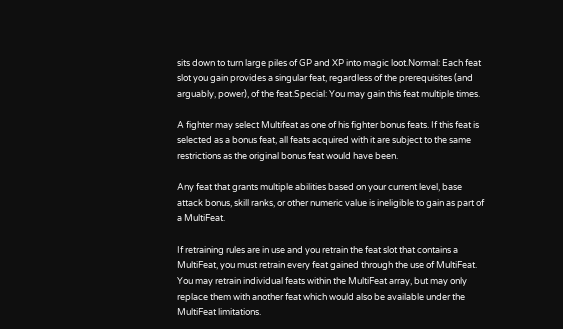sits down to turn large piles of GP and XP into magic loot.Normal: Each feat slot you gain provides a singular feat, regardless of the prerequisites (and arguably, power), of the feat.Special: You may gain this feat multiple times.

A fighter may select Multifeat as one of his fighter bonus feats. If this feat is selected as a bonus feat, all feats acquired with it are subject to the same restrictions as the original bonus feat would have been.

Any feat that grants multiple abilities based on your current level, base attack bonus, skill ranks, or other numeric value is ineligible to gain as part of a MultiFeat.

If retraining rules are in use and you retrain the feat slot that contains a MultiFeat, you must retrain every feat gained through the use of MultiFeat. You may retrain individual feats within the MultiFeat array, but may only replace them with another feat which would also be available under the MultiFeat limitations.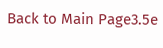Back to Main Page3.5e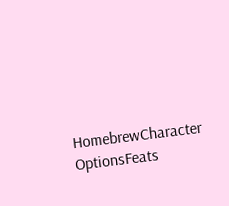HomebrewCharacter OptionsFeats